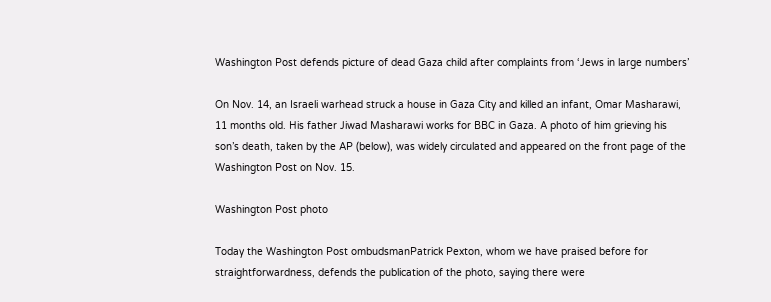Washington Post defends picture of dead Gaza child after complaints from ‘Jews in large numbers’

On Nov. 14, an Israeli warhead struck a house in Gaza City and killed an infant, Omar Masharawi, 11 months old. His father Jiwad Masharawi works for BBC in Gaza. A photo of him grieving his son’s death, taken by the AP (below), was widely circulated and appeared on the front page of the Washington Post on Nov. 15.

Washington Post photo

Today the Washington Post ombudsmanPatrick Pexton, whom we have praised before for straightforwardness, defends the publication of the photo, saying there were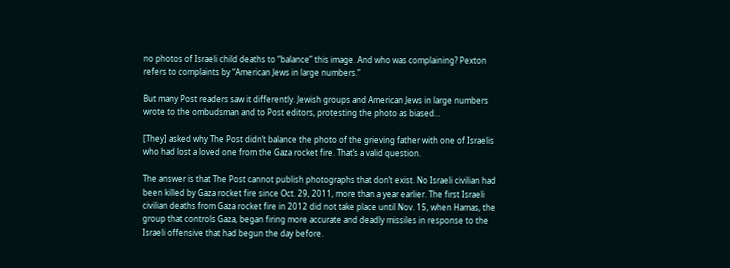no photos of Israeli child deaths to “balance” this image. And who was complaining? Pexton refers to complaints by “American Jews in large numbers.”

But many Post readers saw it differently. Jewish groups and American Jews in large numbers wrote to the ombudsman and to Post editors, protesting the photo as biased…

[They] asked why The Post didn’t balance the photo of the grieving father with one of Israelis who had lost a loved one from the Gaza rocket fire. That’s a valid question.

The answer is that The Post cannot publish photographs that don’t exist. No Israeli civilian had been killed by Gaza rocket fire since Oct. 29, 2011, more than a year earlier. The first Israeli civilian deaths from Gaza rocket fire in 2012 did not take place until Nov. 15, when Hamas, the group that controls Gaza, began firing more accurate and deadly missiles in response to the Israeli offensive that had begun the day before.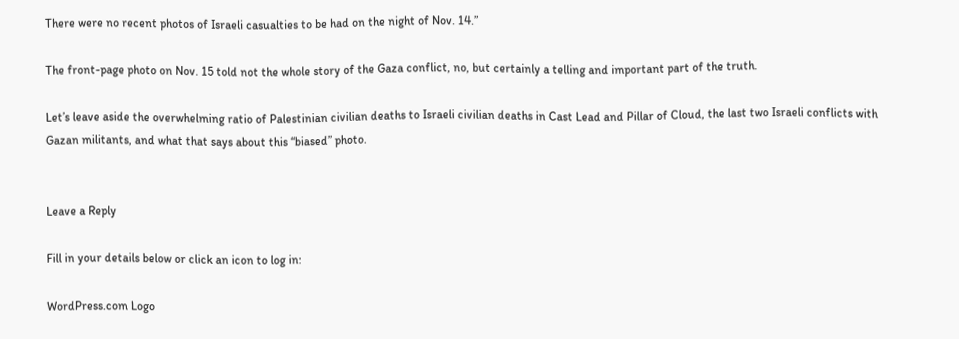There were no recent photos of Israeli casualties to be had on the night of Nov. 14.”

The front-page photo on Nov. 15 told not the whole story of the Gaza conflict, no, but certainly a telling and important part of the truth.

Let’s leave aside the overwhelming ratio of Palestinian civilian deaths to Israeli civilian deaths in Cast Lead and Pillar of Cloud, the last two Israeli conflicts with Gazan militants, and what that says about this “biased” photo.


Leave a Reply

Fill in your details below or click an icon to log in:

WordPress.com Logo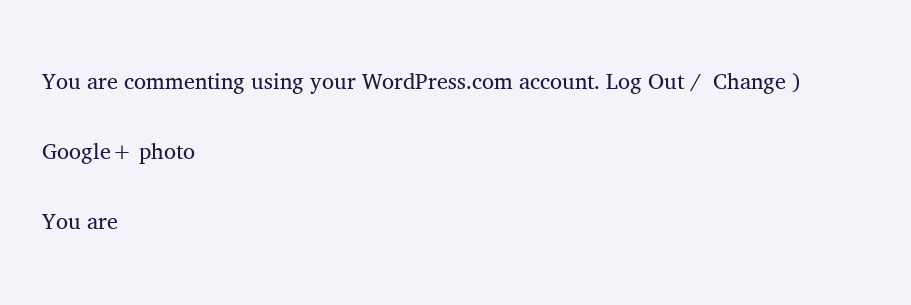You are commenting using your WordPress.com account. Log Out /  Change )

Google+ photo

You are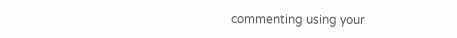commenting using your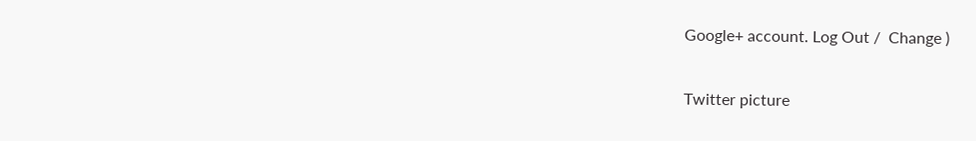Google+ account. Log Out /  Change )

Twitter picture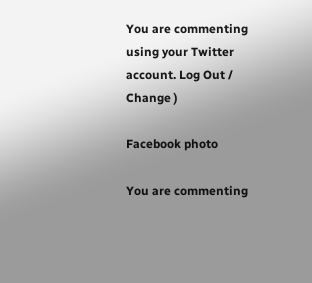You are commenting using your Twitter account. Log Out /  Change )

Facebook photo

You are commenting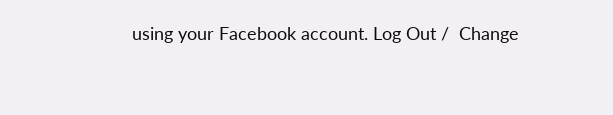using your Facebook account. Log Out /  Change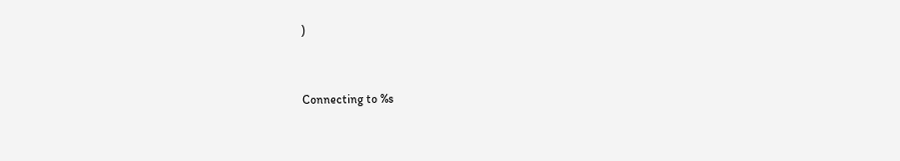)


Connecting to %s